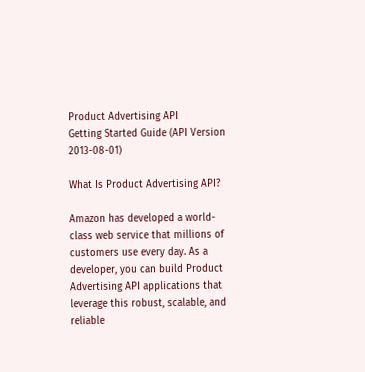Product Advertising API
Getting Started Guide (API Version 2013-08-01)

What Is Product Advertising API?

Amazon has developed a world-class web service that millions of customers use every day. As a developer, you can build Product Advertising API applications that leverage this robust, scalable, and reliable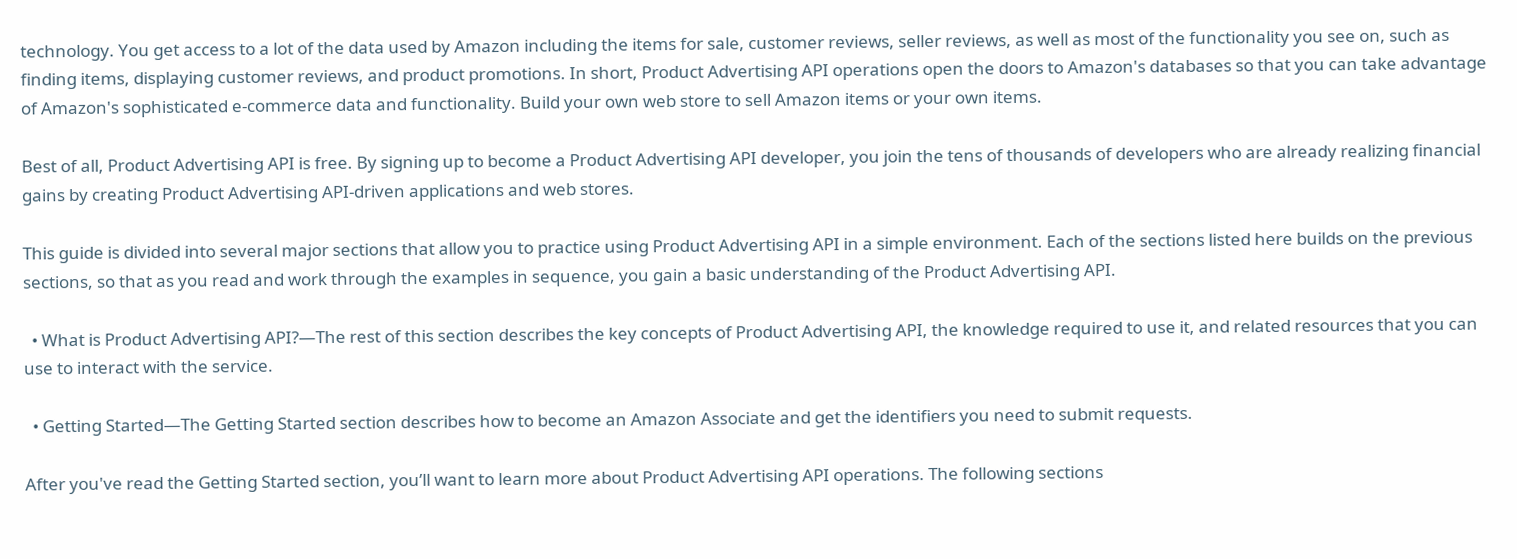technology. You get access to a lot of the data used by Amazon including the items for sale, customer reviews, seller reviews, as well as most of the functionality you see on, such as finding items, displaying customer reviews, and product promotions. In short, Product Advertising API operations open the doors to Amazon's databases so that you can take advantage of Amazon's sophisticated e-commerce data and functionality. Build your own web store to sell Amazon items or your own items.

Best of all, Product Advertising API is free. By signing up to become a Product Advertising API developer, you join the tens of thousands of developers who are already realizing financial gains by creating Product Advertising API-driven applications and web stores.

This guide is divided into several major sections that allow you to practice using Product Advertising API in a simple environment. Each of the sections listed here builds on the previous sections, so that as you read and work through the examples in sequence, you gain a basic understanding of the Product Advertising API.

  • What is Product Advertising API?—The rest of this section describes the key concepts of Product Advertising API, the knowledge required to use it, and related resources that you can use to interact with the service.

  • Getting Started—The Getting Started section describes how to become an Amazon Associate and get the identifiers you need to submit requests.

After you've read the Getting Started section, you’ll want to learn more about Product Advertising API operations. The following sections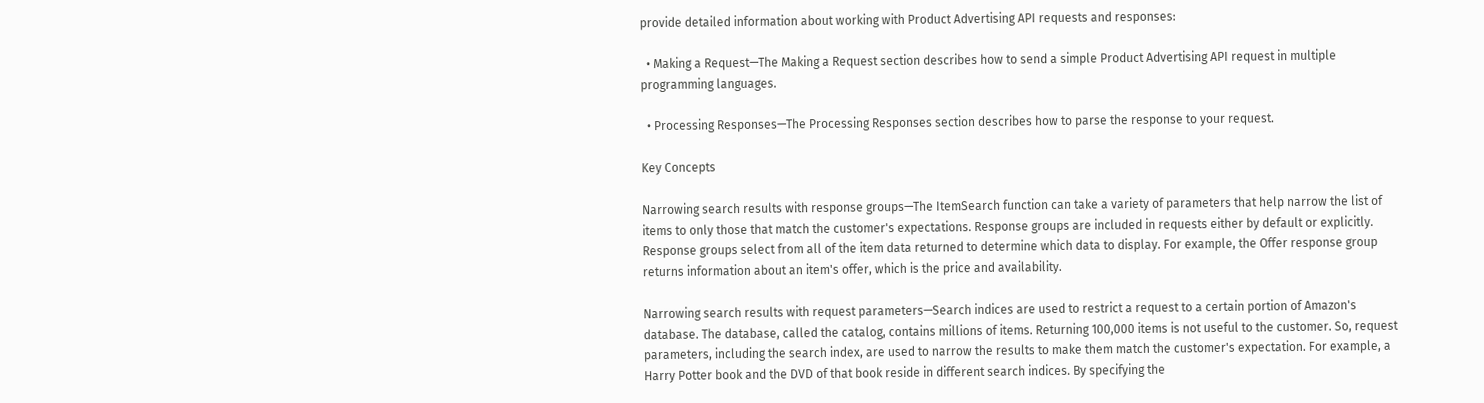provide detailed information about working with Product Advertising API requests and responses:

  • Making a Request—The Making a Request section describes how to send a simple Product Advertising API request in multiple programming languages.

  • Processing Responses—The Processing Responses section describes how to parse the response to your request.

Key Concepts

Narrowing search results with response groups—The ItemSearch function can take a variety of parameters that help narrow the list of items to only those that match the customer's expectations. Response groups are included in requests either by default or explicitly. Response groups select from all of the item data returned to determine which data to display. For example, the Offer response group returns information about an item's offer, which is the price and availability.

Narrowing search results with request parameters—Search indices are used to restrict a request to a certain portion of Amazon's database. The database, called the catalog, contains millions of items. Returning 100,000 items is not useful to the customer. So, request parameters, including the search index, are used to narrow the results to make them match the customer's expectation. For example, a Harry Potter book and the DVD of that book reside in different search indices. By specifying the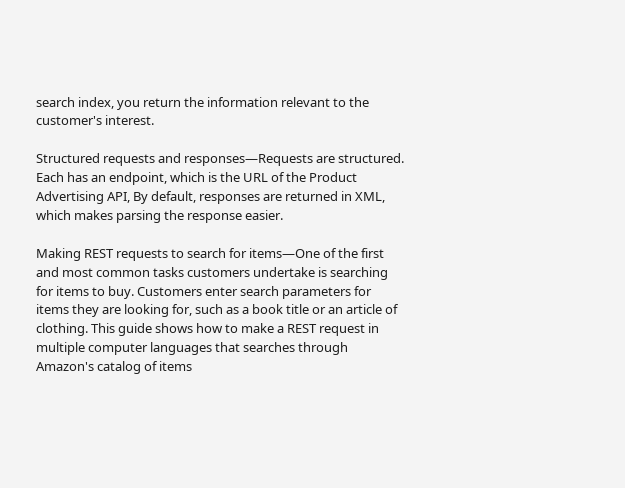search index, you return the information relevant to the customer's interest.

Structured requests and responses—Requests are structured. Each has an endpoint, which is the URL of the Product Advertising API, By default, responses are returned in XML, which makes parsing the response easier.

Making REST requests to search for items—One of the first and most common tasks customers undertake is searching for items to buy. Customers enter search parameters for items they are looking for, such as a book title or an article of clothing. This guide shows how to make a REST request in multiple computer languages that searches through Amazon's catalog of items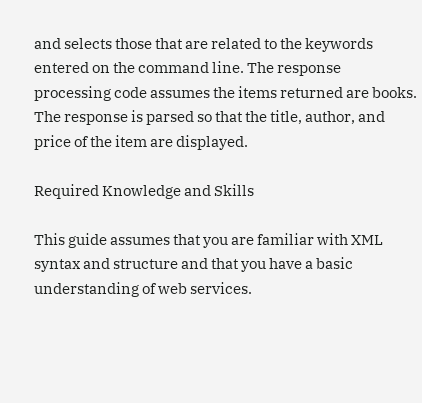and selects those that are related to the keywords entered on the command line. The response processing code assumes the items returned are books. The response is parsed so that the title, author, and price of the item are displayed.

Required Knowledge and Skills

This guide assumes that you are familiar with XML syntax and structure and that you have a basic understanding of web services.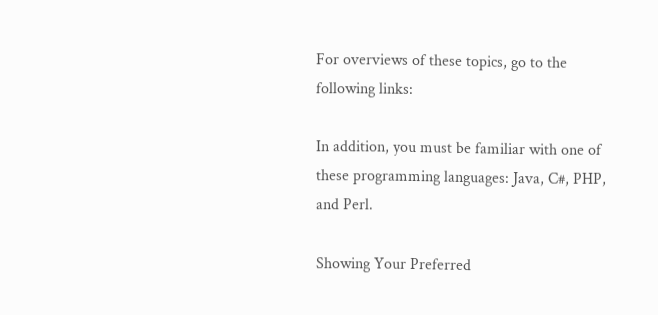For overviews of these topics, go to the following links:

In addition, you must be familiar with one of these programming languages: Java, C#, PHP, and Perl.

Showing Your Preferred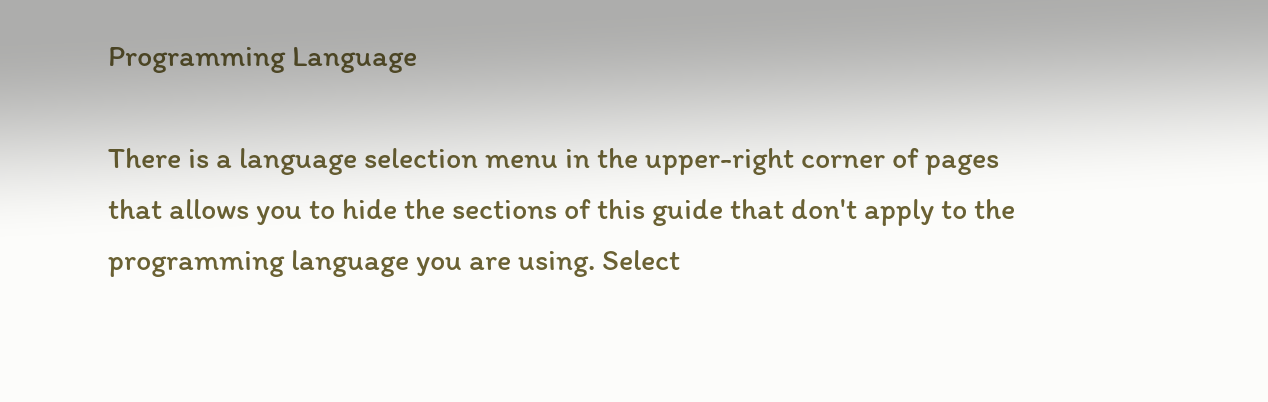Programming Language

There is a language selection menu in the upper-right corner of pages that allows you to hide the sections of this guide that don't apply to the programming language you are using. Select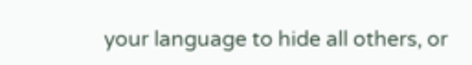your language to hide all others, or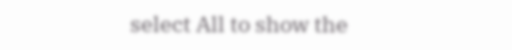select All to show the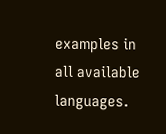examples in all available languages.